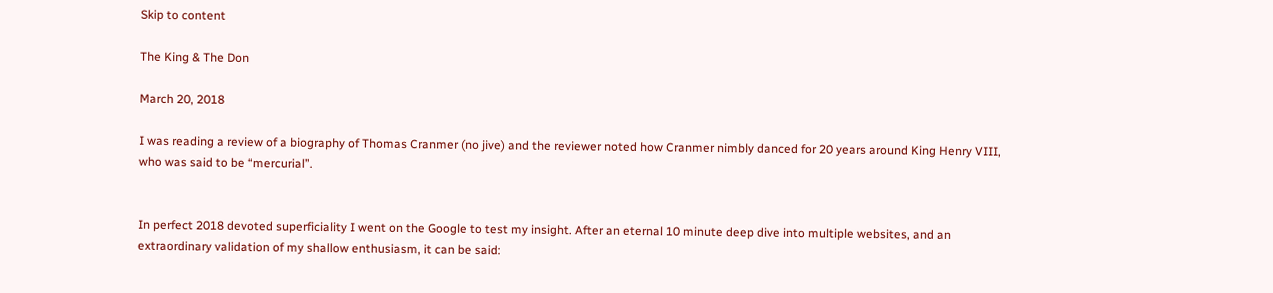Skip to content

The King & The Don

March 20, 2018

I was reading a review of a biography of Thomas Cranmer (no jive) and the reviewer noted how Cranmer nimbly danced for 20 years around King Henry VIII, who was said to be “mercurial”.


In perfect 2018 devoted superficiality I went on the Google to test my insight. After an eternal 10 minute deep dive into multiple websites, and an extraordinary validation of my shallow enthusiasm, it can be said: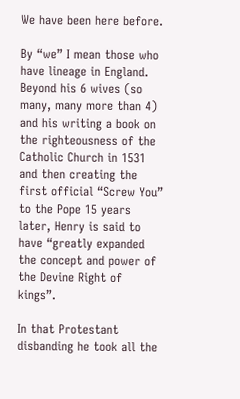We have been here before.

By “we” I mean those who have lineage in England. Beyond his 6 wives (so many, many more than 4) and his writing a book on the righteousness of the Catholic Church in 1531 and then creating the first official “Screw You” to the Pope 15 years later, Henry is said to have “greatly expanded the concept and power of the Devine Right of kings”.

In that Protestant disbanding he took all the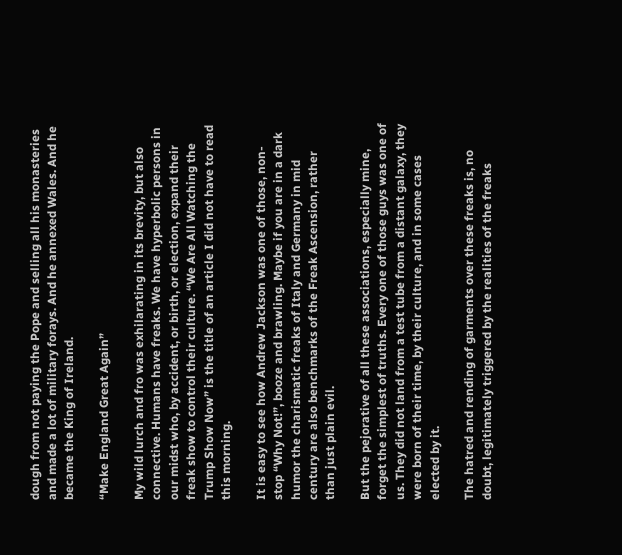dough from not paying the Pope and selling all his monasteries and made a lot of military forays. And he annexed Wales. And he became the King of Ireland.

“Make England Great Again”

My wild lurch and fro was exhilarating in its brevity, but also connective. Humans have freaks. We have hyperbolic persons in our midst who, by accident, or birth, or election, expand their freak show to control their culture. “We Are All Watching the Trump Show Now” is the title of an article I did not have to read this morning.

It is easy to see how Andrew Jackson was one of those, non-stop “Why Not!”, booze and brawling. Maybe if you are in a dark humor the charismatic freaks of Italy and Germany in mid century are also benchmarks of the Freak Ascension, rather than just plain evil.

But the pejorative of all these associations, especially mine, forget the simplest of truths. Every one of those guys was one of us. They did not land from a test tube from a distant galaxy, they were born of their time, by their culture, and in some cases elected by it.

The hatred and rending of garments over these freaks is, no doubt, legitimately triggered by the realities of the freaks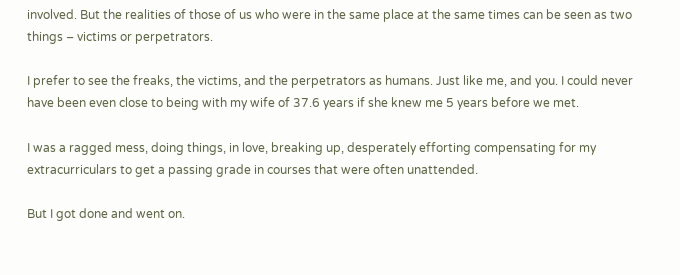involved. But the realities of those of us who were in the same place at the same times can be seen as two things – victims or perpetrators.

I prefer to see the freaks, the victims, and the perpetrators as humans. Just like me, and you. I could never have been even close to being with my wife of 37.6 years if she knew me 5 years before we met.

I was a ragged mess, doing things, in love, breaking up, desperately efforting compensating for my extracurriculars to get a passing grade in courses that were often unattended.

But I got done and went on.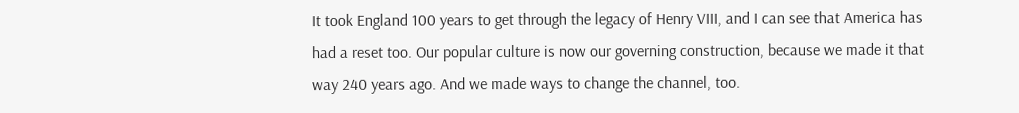It took England 100 years to get through the legacy of Henry VIII, and I can see that America has had a reset too. Our popular culture is now our governing construction, because we made it that way 240 years ago. And we made ways to change the channel, too.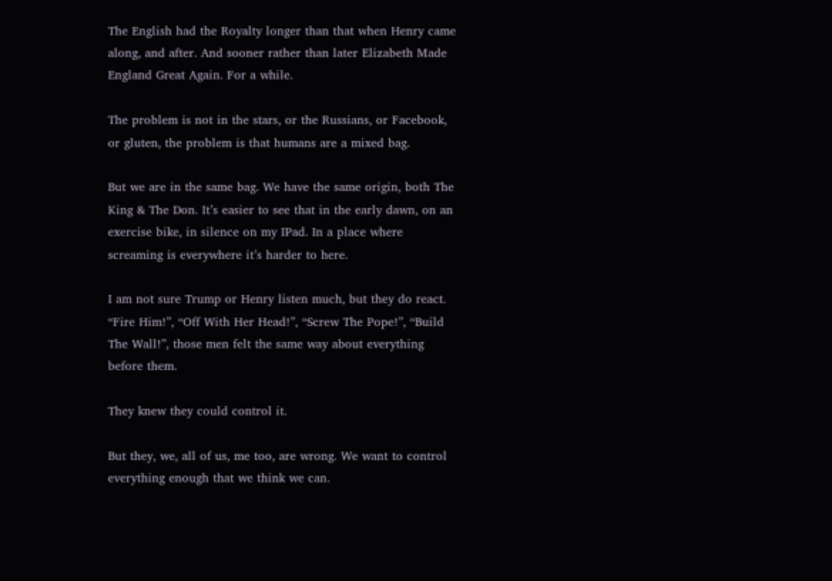The English had the Royalty longer than that when Henry came along, and after. And sooner rather than later Elizabeth Made England Great Again. For a while.

The problem is not in the stars, or the Russians, or Facebook, or gluten, the problem is that humans are a mixed bag.

But we are in the same bag. We have the same origin, both The King & The Don. It’s easier to see that in the early dawn, on an exercise bike, in silence on my IPad. In a place where screaming is everywhere it’s harder to here.

I am not sure Trump or Henry listen much, but they do react. “Fire Him!”, “Off With Her Head!”, “Screw The Pope!”, “Build The Wall!”, those men felt the same way about everything before them.

They knew they could control it.

But they, we, all of us, me too, are wrong. We want to control everything enough that we think we can.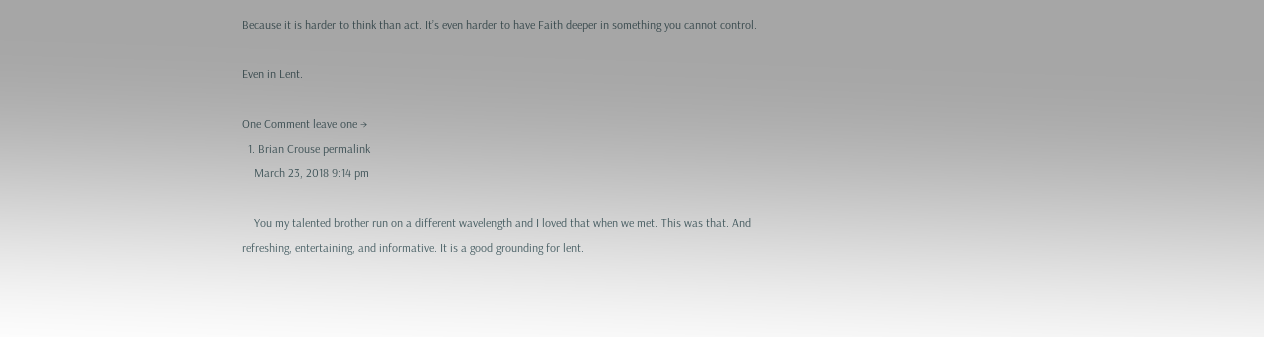Because it is harder to think than act. It’s even harder to have Faith deeper in something you cannot control.

Even in Lent.

One Comment leave one →
  1. Brian Crouse permalink
    March 23, 2018 9:14 pm

    You my talented brother run on a different wavelength and I loved that when we met. This was that. And refreshing, entertaining, and informative. It is a good grounding for lent.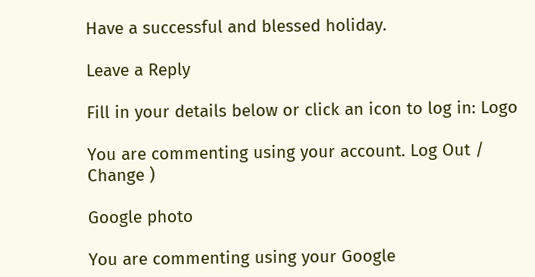Have a successful and blessed holiday.

Leave a Reply

Fill in your details below or click an icon to log in: Logo

You are commenting using your account. Log Out /  Change )

Google photo

You are commenting using your Google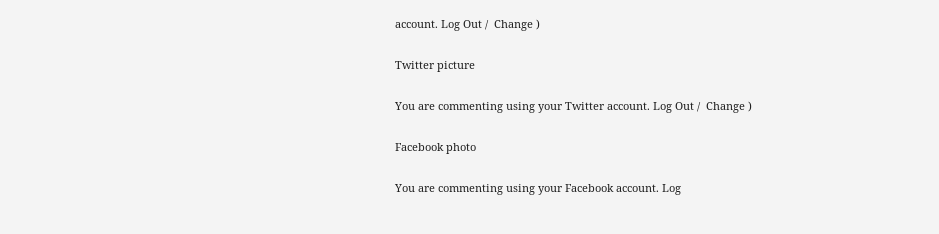account. Log Out /  Change )

Twitter picture

You are commenting using your Twitter account. Log Out /  Change )

Facebook photo

You are commenting using your Facebook account. Log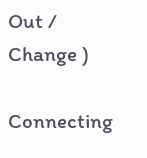Out /  Change )

Connecting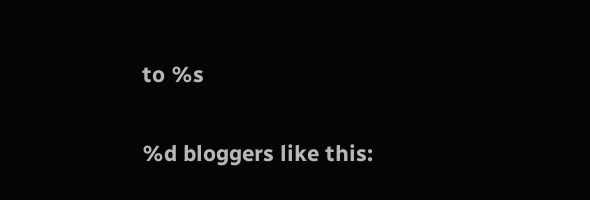to %s

%d bloggers like this: